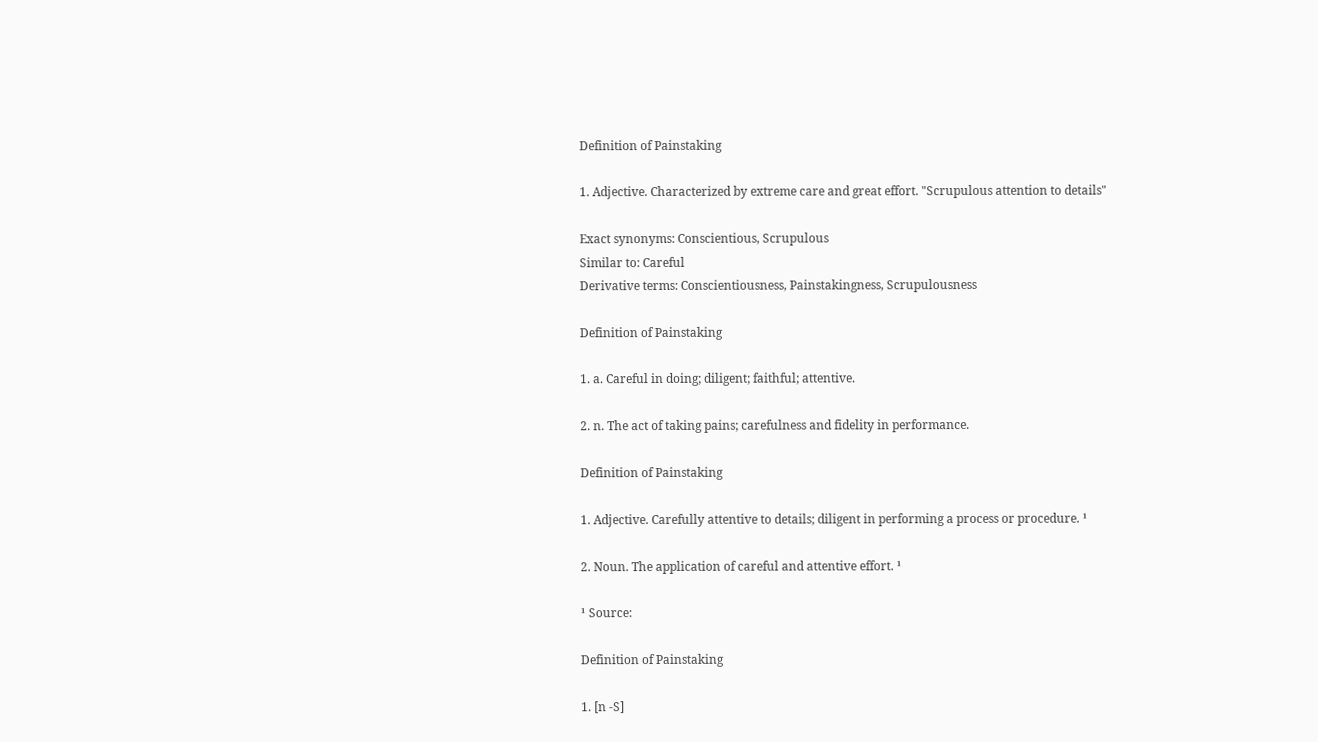Definition of Painstaking

1. Adjective. Characterized by extreme care and great effort. "Scrupulous attention to details"

Exact synonyms: Conscientious, Scrupulous
Similar to: Careful
Derivative terms: Conscientiousness, Painstakingness, Scrupulousness

Definition of Painstaking

1. a. Careful in doing; diligent; faithful; attentive.

2. n. The act of taking pains; carefulness and fidelity in performance.

Definition of Painstaking

1. Adjective. Carefully attentive to details; diligent in performing a process or procedure. ¹

2. Noun. The application of careful and attentive effort. ¹

¹ Source:

Definition of Painstaking

1. [n -S]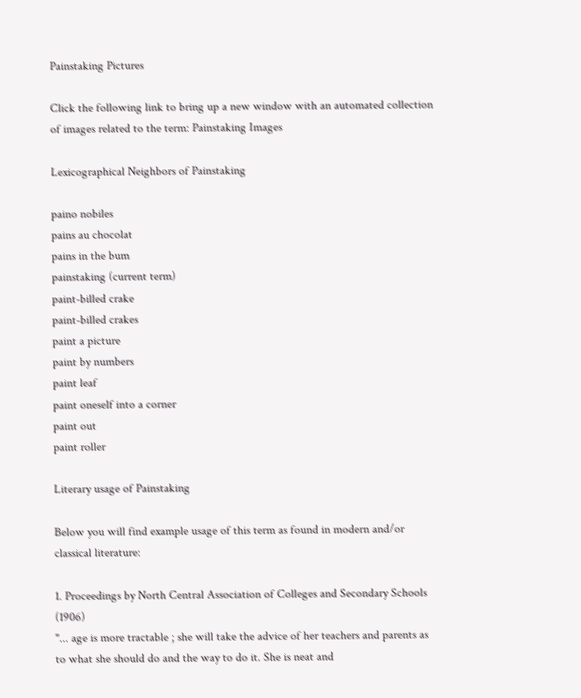Painstaking Pictures

Click the following link to bring up a new window with an automated collection of images related to the term: Painstaking Images

Lexicographical Neighbors of Painstaking

paino nobiles
pains au chocolat
pains in the bum
painstaking (current term)
paint-billed crake
paint-billed crakes
paint a picture
paint by numbers
paint leaf
paint oneself into a corner
paint out
paint roller

Literary usage of Painstaking

Below you will find example usage of this term as found in modern and/or classical literature:

1. Proceedings by North Central Association of Colleges and Secondary Schools (1906)
"... age is more tractable ; she will take the advice of her teachers and parents as to what she should do and the way to do it. She is neat and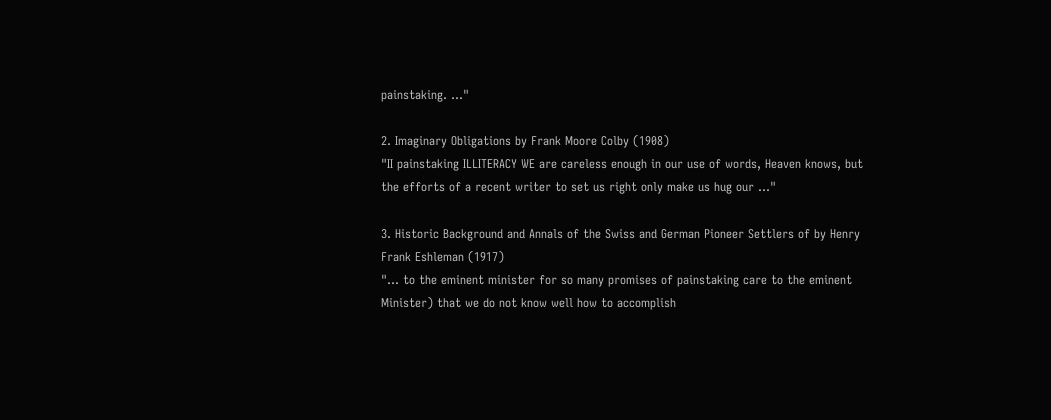painstaking. ..."

2. Imaginary Obligations by Frank Moore Colby (1908)
"II painstaking ILLITERACY WE are careless enough in our use of words, Heaven knows, but the efforts of a recent writer to set us right only make us hug our ..."

3. Historic Background and Annals of the Swiss and German Pioneer Settlers of by Henry Frank Eshleman (1917)
"... to the eminent minister for so many promises of painstaking care to the eminent Minister) that we do not know well how to accomplish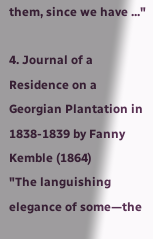them, since we have ..."

4. Journal of a Residence on a Georgian Plantation in 1838-1839 by Fanny Kemble (1864)
"The languishing elegance of some—the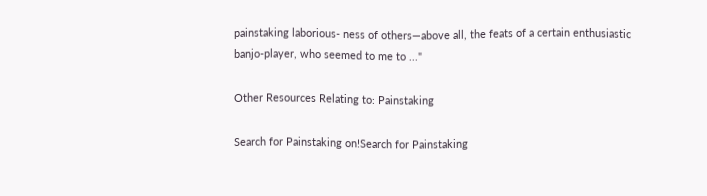painstaking laborious- ness of others—above all, the feats of a certain enthusiastic banjo-player, who seemed to me to ..."

Other Resources Relating to: Painstaking

Search for Painstaking on!Search for Painstaking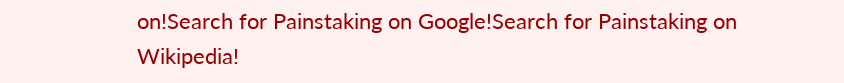on!Search for Painstaking on Google!Search for Painstaking on Wikipedia!